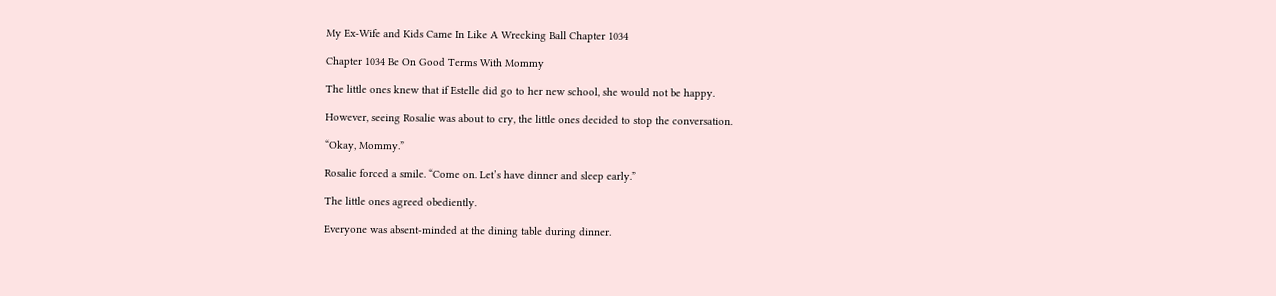My Ex-Wife and Kids Came In Like A Wrecking Ball Chapter 1034

Chapter 1034 Be On Good Terms With Mommy

The little ones knew that if Estelle did go to her new school, she would not be happy.

However, seeing Rosalie was about to cry, the little ones decided to stop the conversation.

“Okay, Mommy.”

Rosalie forced a smile. “Come on. Let’s have dinner and sleep early.”

The little ones agreed obediently.

Everyone was absent-minded at the dining table during dinner.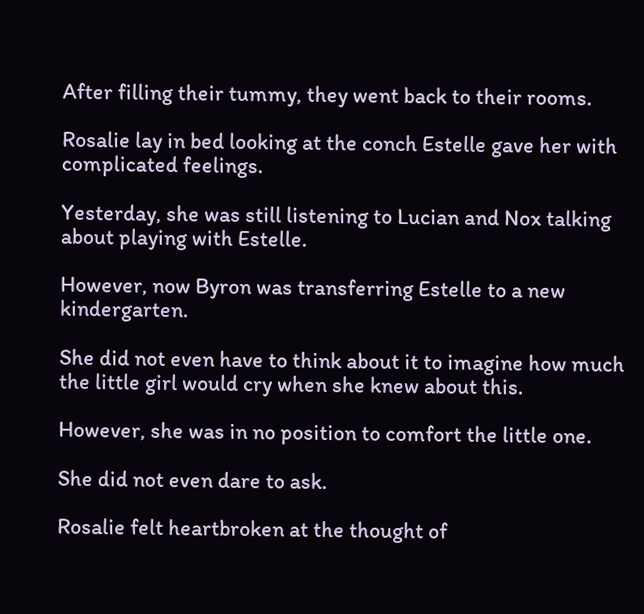After filling their tummy, they went back to their rooms.

Rosalie lay in bed looking at the conch Estelle gave her with complicated feelings.

Yesterday, she was still listening to Lucian and Nox talking about playing with Estelle.

However, now Byron was transferring Estelle to a new kindergarten.

She did not even have to think about it to imagine how much the little girl would cry when she knew about this.

However, she was in no position to comfort the little one.

She did not even dare to ask.

Rosalie felt heartbroken at the thought of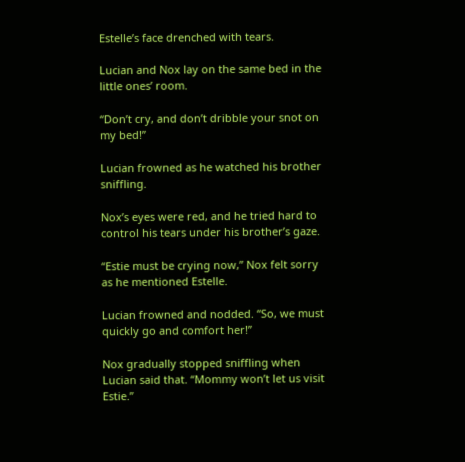Estelle’s face drenched with tears.

Lucian and Nox lay on the same bed in the little ones’ room.

“Don’t cry, and don’t dribble your snot on my bed!”

Lucian frowned as he watched his brother sniffling.

Nox’s eyes were red, and he tried hard to control his tears under his brother’s gaze.

“Estie must be crying now,” Nox felt sorry as he mentioned Estelle.

Lucian frowned and nodded. “So, we must quickly go and comfort her!”

Nox gradually stopped sniffling when Lucian said that. “Mommy won’t let us visit Estie.”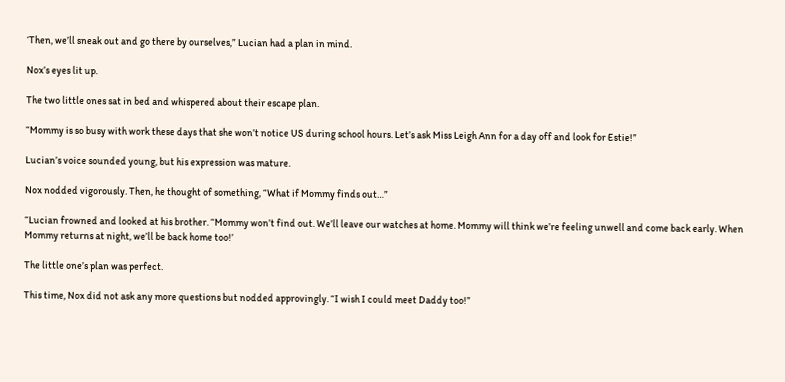‘Then, we’ll sneak out and go there by ourselves,” Lucian had a plan in mind.

Nox’s eyes lit up.

The two little ones sat in bed and whispered about their escape plan.

“Mommy is so busy with work these days that she won’t notice US during school hours. Let’s ask Miss Leigh Ann for a day off and look for Estie!”

Lucian’s voice sounded young, but his expression was mature.

Nox nodded vigorously. Then, he thought of something, “What if Mommy finds out…”

“Lucian frowned and looked at his brother. “Mommy won’t find out. We’ll leave our watches at home. Mommy will think we’re feeling unwell and come back early. When Mommy returns at night, we’ll be back home too!’

The little one’s plan was perfect.

This time, Nox did not ask any more questions but nodded approvingly. “I wish I could meet Daddy too!”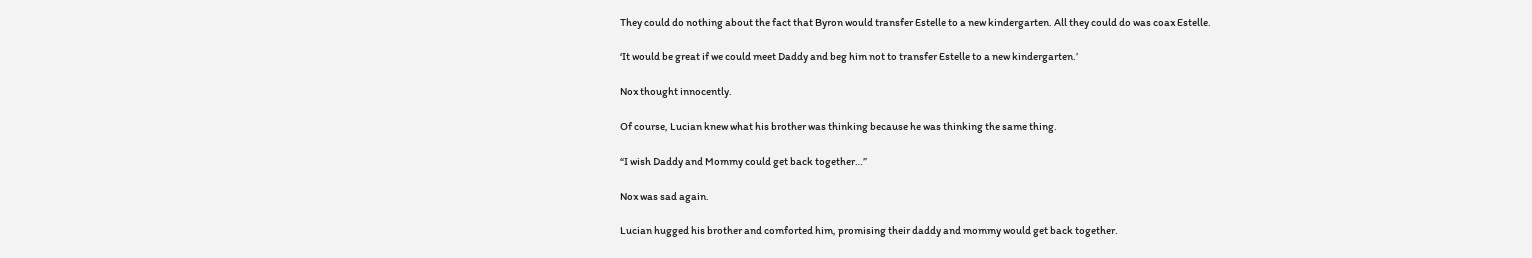They could do nothing about the fact that Byron would transfer Estelle to a new kindergarten. All they could do was coax Estelle.

‘It would be great if we could meet Daddy and beg him not to transfer Estelle to a new kindergarten.’

Nox thought innocently.

Of course, Lucian knew what his brother was thinking because he was thinking the same thing.

“I wish Daddy and Mommy could get back together…”

Nox was sad again.

Lucian hugged his brother and comforted him, promising their daddy and mommy would get back together.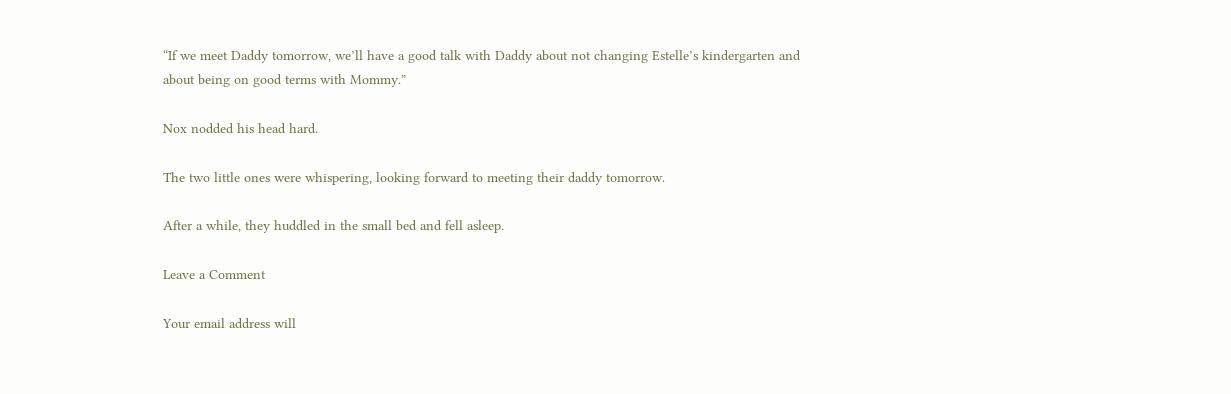“If we meet Daddy tomorrow, we’ll have a good talk with Daddy about not changing Estelle’s kindergarten and about being on good terms with Mommy.”

Nox nodded his head hard.

The two little ones were whispering, looking forward to meeting their daddy tomorrow.

After a while, they huddled in the small bed and fell asleep.

Leave a Comment

Your email address will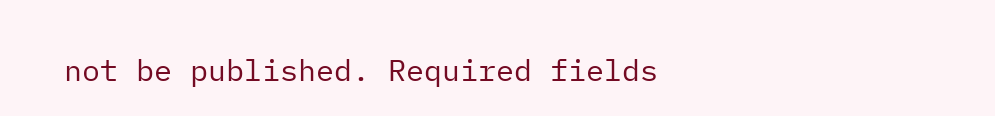not be published. Required fields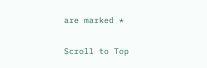are marked *

Scroll to Top